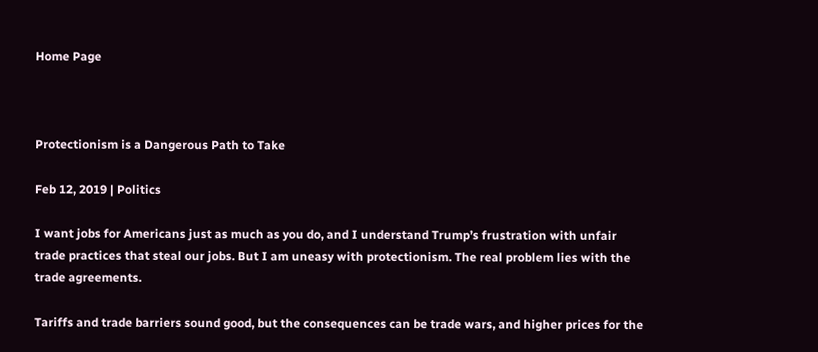Home Page



Protectionism is a Dangerous Path to Take

Feb 12, 2019 | Politics

I want jobs for Americans just as much as you do, and I understand Trump’s frustration with unfair trade practices that steal our jobs. But I am uneasy with protectionism. The real problem lies with the trade agreements.

Tariffs and trade barriers sound good, but the consequences can be trade wars, and higher prices for the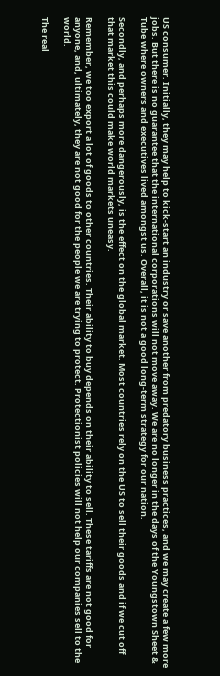US consumer. Initially, they may help to kick-start an industry or save another from predatory business practices, and we may create a few more jobs. But there is no guarantee that the international corporations will not move away. We are no longer in the days of the Youngstown Sheet & Tube where owners and executives lived amongst us. Overall, it is not a good long-term strategy for our nation.

Secondly, and perhaps more dangerously, is the effect on the global market. Most countries rely on the US to sell their goods and if we cut off that market this could make world markets uneasy.

Remember, we too export a lot of goods to other countries. Their ability to buy depends on their ability to sell. These tariffs are not good for anyone, and, ultimately, they are not good for the people we are trying to protect. Protectionist policies will not help our companies sell to the world.

The real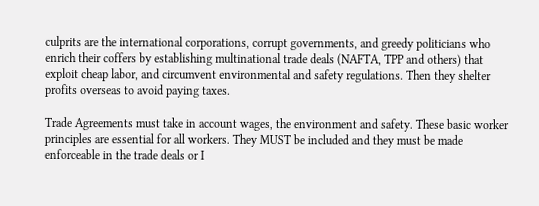culprits are the international corporations, corrupt governments, and greedy politicians who enrich their coffers by establishing multinational trade deals (NAFTA, TPP and others) that exploit cheap labor, and circumvent environmental and safety regulations. Then they shelter profits overseas to avoid paying taxes.

Trade Agreements must take in account wages, the environment and safety. These basic worker principles are essential for all workers. They MUST be included and they must be made enforceable in the trade deals or I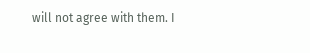will not agree with them. I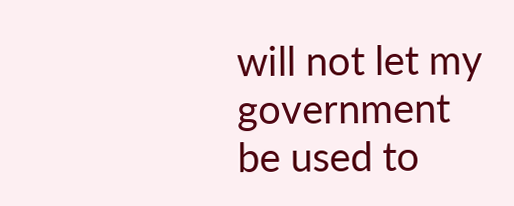will not let my government be used to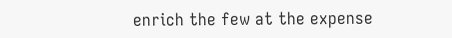enrich the few at the expense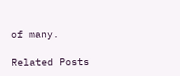of many.

Related Posts